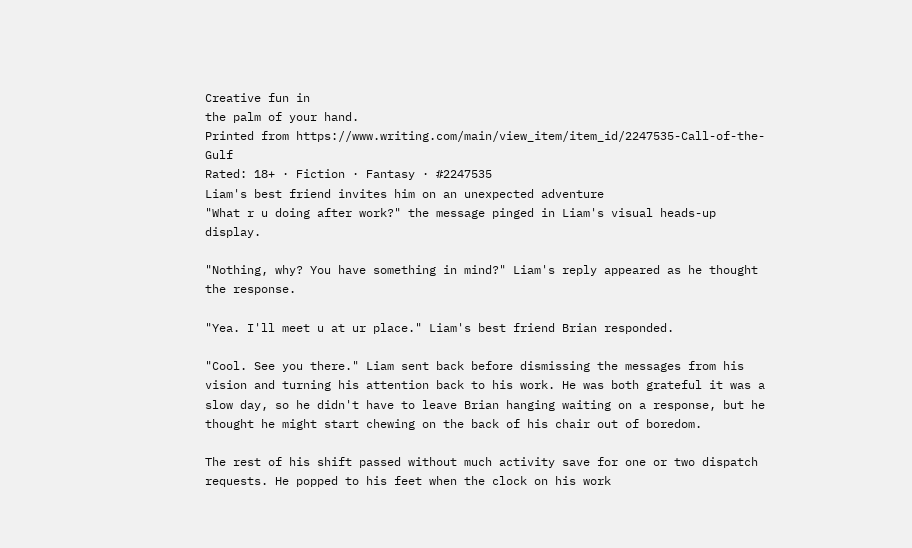Creative fun in
the palm of your hand.
Printed from https://www.writing.com/main/view_item/item_id/2247535-Call-of-the-Gulf
Rated: 18+ · Fiction · Fantasy · #2247535
Liam's best friend invites him on an unexpected adventure
"What r u doing after work?" the message pinged in Liam's visual heads-up display.

"Nothing, why? You have something in mind?" Liam's reply appeared as he thought the response.

"Yea. I'll meet u at ur place." Liam's best friend Brian responded.

"Cool. See you there." Liam sent back before dismissing the messages from his vision and turning his attention back to his work. He was both grateful it was a slow day, so he didn't have to leave Brian hanging waiting on a response, but he thought he might start chewing on the back of his chair out of boredom.

The rest of his shift passed without much activity save for one or two dispatch requests. He popped to his feet when the clock on his work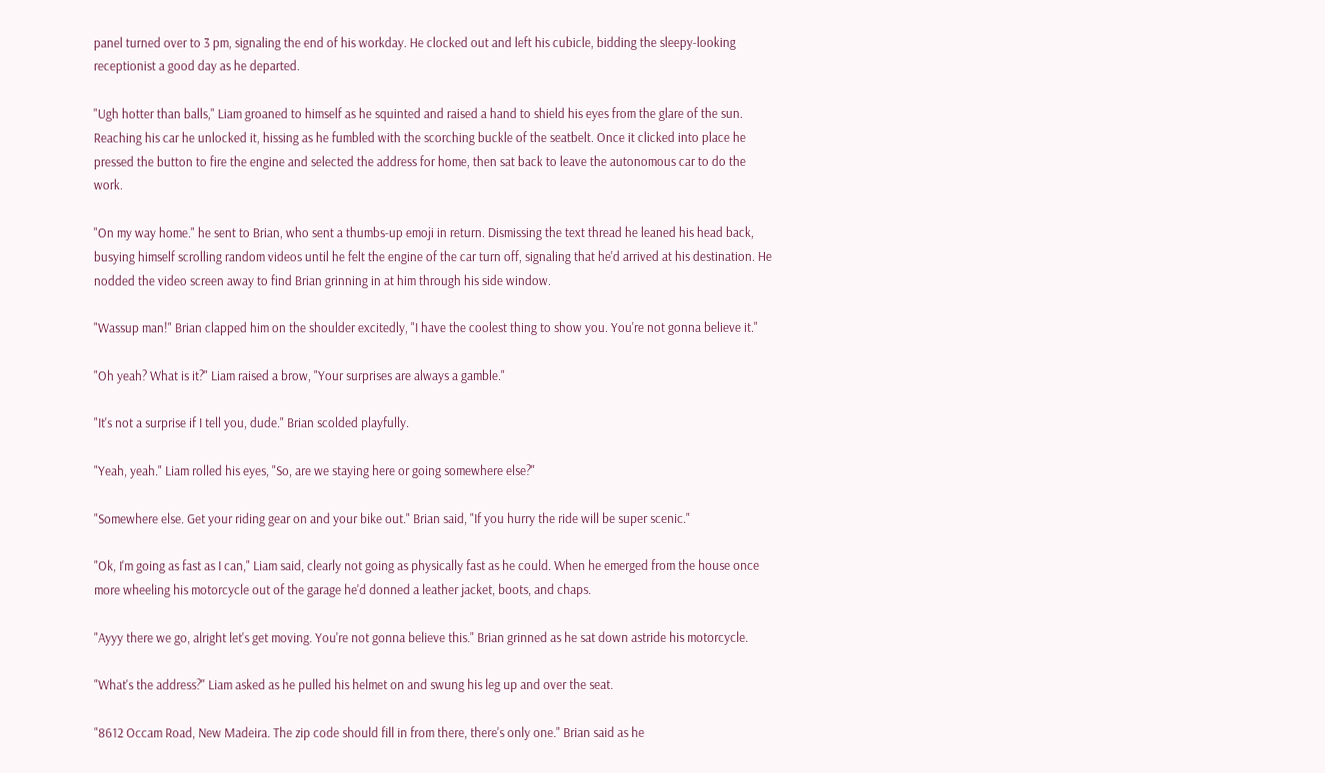panel turned over to 3 pm, signaling the end of his workday. He clocked out and left his cubicle, bidding the sleepy-looking receptionist a good day as he departed.

"Ugh hotter than balls," Liam groaned to himself as he squinted and raised a hand to shield his eyes from the glare of the sun. Reaching his car he unlocked it, hissing as he fumbled with the scorching buckle of the seatbelt. Once it clicked into place he pressed the button to fire the engine and selected the address for home, then sat back to leave the autonomous car to do the work.

"On my way home." he sent to Brian, who sent a thumbs-up emoji in return. Dismissing the text thread he leaned his head back, busying himself scrolling random videos until he felt the engine of the car turn off, signaling that he'd arrived at his destination. He nodded the video screen away to find Brian grinning in at him through his side window.

"Wassup man!" Brian clapped him on the shoulder excitedly, "I have the coolest thing to show you. You're not gonna believe it."

"Oh yeah? What is it?" Liam raised a brow, "Your surprises are always a gamble."

"It's not a surprise if I tell you, dude." Brian scolded playfully.

"Yeah, yeah." Liam rolled his eyes, "So, are we staying here or going somewhere else?"

"Somewhere else. Get your riding gear on and your bike out." Brian said, "If you hurry the ride will be super scenic."

"Ok, I'm going as fast as I can," Liam said, clearly not going as physically fast as he could. When he emerged from the house once more wheeling his motorcycle out of the garage he'd donned a leather jacket, boots, and chaps.

"Ayyy there we go, alright let's get moving. You're not gonna believe this." Brian grinned as he sat down astride his motorcycle.

"What's the address?" Liam asked as he pulled his helmet on and swung his leg up and over the seat.

"8612 Occam Road, New Madeira. The zip code should fill in from there, there's only one." Brian said as he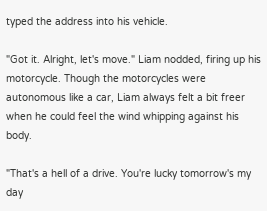typed the address into his vehicle.

"Got it. Alright, let's move." Liam nodded, firing up his motorcycle. Though the motorcycles were autonomous like a car, Liam always felt a bit freer when he could feel the wind whipping against his body.

"That's a hell of a drive. You're lucky tomorrow's my day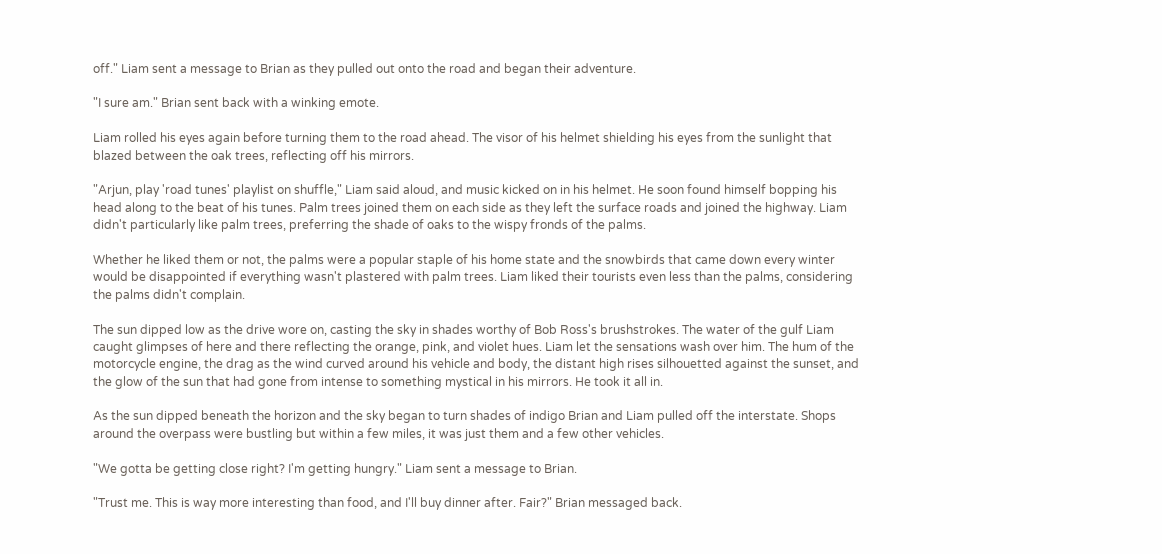off." Liam sent a message to Brian as they pulled out onto the road and began their adventure.

"I sure am." Brian sent back with a winking emote.

Liam rolled his eyes again before turning them to the road ahead. The visor of his helmet shielding his eyes from the sunlight that blazed between the oak trees, reflecting off his mirrors.

"Arjun, play 'road tunes' playlist on shuffle," Liam said aloud, and music kicked on in his helmet. He soon found himself bopping his head along to the beat of his tunes. Palm trees joined them on each side as they left the surface roads and joined the highway. Liam didn't particularly like palm trees, preferring the shade of oaks to the wispy fronds of the palms.

Whether he liked them or not, the palms were a popular staple of his home state and the snowbirds that came down every winter would be disappointed if everything wasn't plastered with palm trees. Liam liked their tourists even less than the palms, considering the palms didn't complain.

The sun dipped low as the drive wore on, casting the sky in shades worthy of Bob Ross's brushstrokes. The water of the gulf Liam caught glimpses of here and there reflecting the orange, pink, and violet hues. Liam let the sensations wash over him. The hum of the motorcycle engine, the drag as the wind curved around his vehicle and body, the distant high rises silhouetted against the sunset, and the glow of the sun that had gone from intense to something mystical in his mirrors. He took it all in.

As the sun dipped beneath the horizon and the sky began to turn shades of indigo Brian and Liam pulled off the interstate. Shops around the overpass were bustling but within a few miles, it was just them and a few other vehicles.

"We gotta be getting close right? I'm getting hungry." Liam sent a message to Brian.

"Trust me. This is way more interesting than food, and I'll buy dinner after. Fair?" Brian messaged back.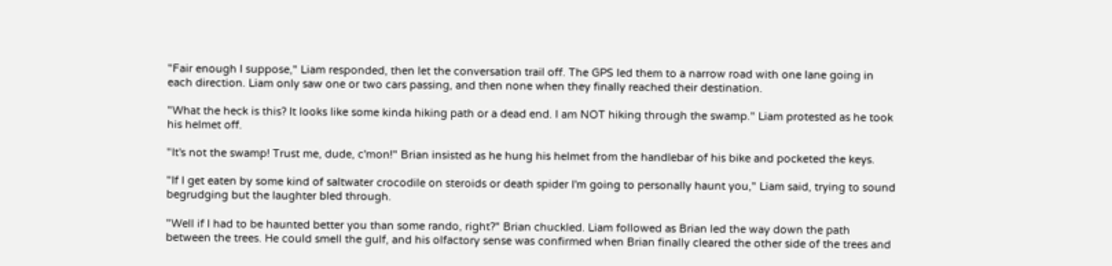"Fair enough I suppose," Liam responded, then let the conversation trail off. The GPS led them to a narrow road with one lane going in each direction. Liam only saw one or two cars passing, and then none when they finally reached their destination.

"What the heck is this? It looks like some kinda hiking path or a dead end. I am NOT hiking through the swamp." Liam protested as he took his helmet off.

"It's not the swamp! Trust me, dude, c'mon!" Brian insisted as he hung his helmet from the handlebar of his bike and pocketed the keys.

"If I get eaten by some kind of saltwater crocodile on steroids or death spider I'm going to personally haunt you," Liam said, trying to sound begrudging but the laughter bled through.

"Well if I had to be haunted better you than some rando, right?" Brian chuckled. Liam followed as Brian led the way down the path between the trees. He could smell the gulf, and his olfactory sense was confirmed when Brian finally cleared the other side of the trees and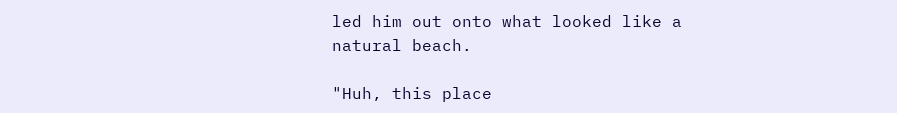led him out onto what looked like a natural beach.

"Huh, this place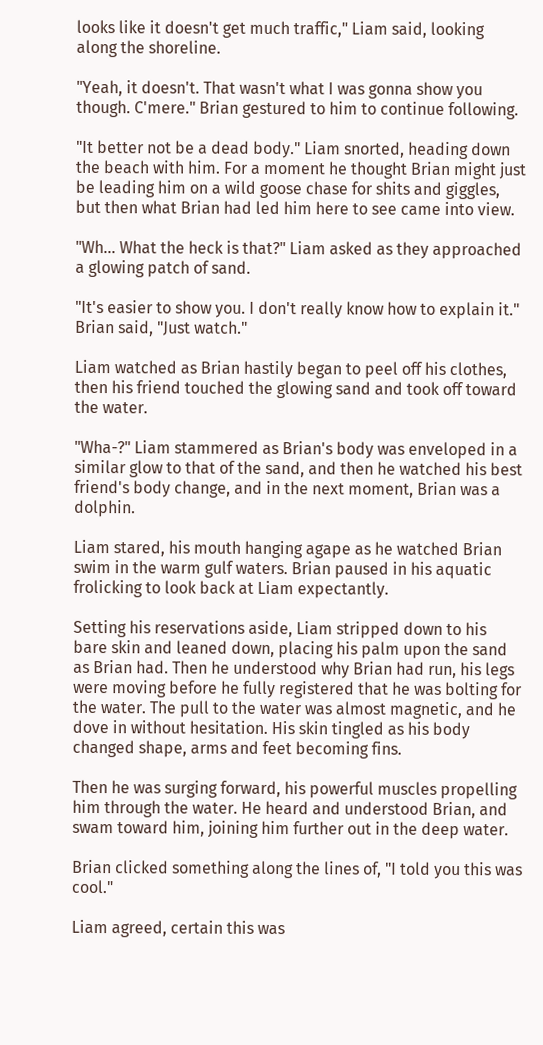looks like it doesn't get much traffic," Liam said, looking along the shoreline.

"Yeah, it doesn't. That wasn't what I was gonna show you though. C'mere." Brian gestured to him to continue following.

"It better not be a dead body." Liam snorted, heading down the beach with him. For a moment he thought Brian might just be leading him on a wild goose chase for shits and giggles, but then what Brian had led him here to see came into view.

"Wh... What the heck is that?" Liam asked as they approached a glowing patch of sand.

"It's easier to show you. I don't really know how to explain it." Brian said, "Just watch."

Liam watched as Brian hastily began to peel off his clothes, then his friend touched the glowing sand and took off toward the water.

"Wha-?" Liam stammered as Brian's body was enveloped in a similar glow to that of the sand, and then he watched his best friend's body change, and in the next moment, Brian was a dolphin.

Liam stared, his mouth hanging agape as he watched Brian swim in the warm gulf waters. Brian paused in his aquatic frolicking to look back at Liam expectantly.

Setting his reservations aside, Liam stripped down to his bare skin and leaned down, placing his palm upon the sand as Brian had. Then he understood why Brian had run, his legs were moving before he fully registered that he was bolting for the water. The pull to the water was almost magnetic, and he dove in without hesitation. His skin tingled as his body changed shape, arms and feet becoming fins.

Then he was surging forward, his powerful muscles propelling him through the water. He heard and understood Brian, and swam toward him, joining him further out in the deep water.

Brian clicked something along the lines of, "I told you this was cool."

Liam agreed, certain this was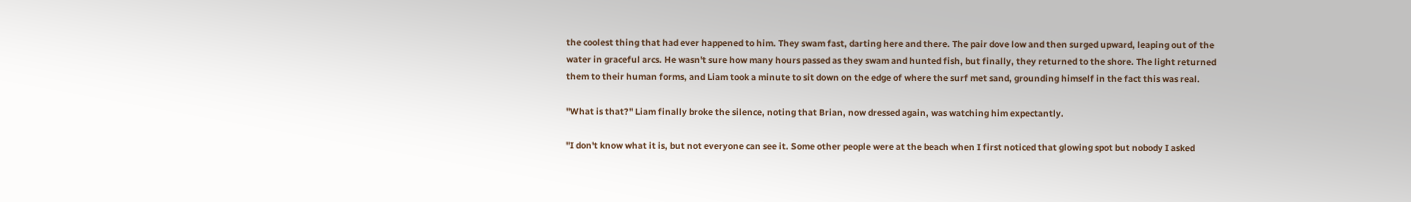the coolest thing that had ever happened to him. They swam fast, darting here and there. The pair dove low and then surged upward, leaping out of the water in graceful arcs. He wasn't sure how many hours passed as they swam and hunted fish, but finally, they returned to the shore. The light returned them to their human forms, and Liam took a minute to sit down on the edge of where the surf met sand, grounding himself in the fact this was real.

"What is that?" Liam finally broke the silence, noting that Brian, now dressed again, was watching him expectantly.

"I don't know what it is, but not everyone can see it. Some other people were at the beach when I first noticed that glowing spot but nobody I asked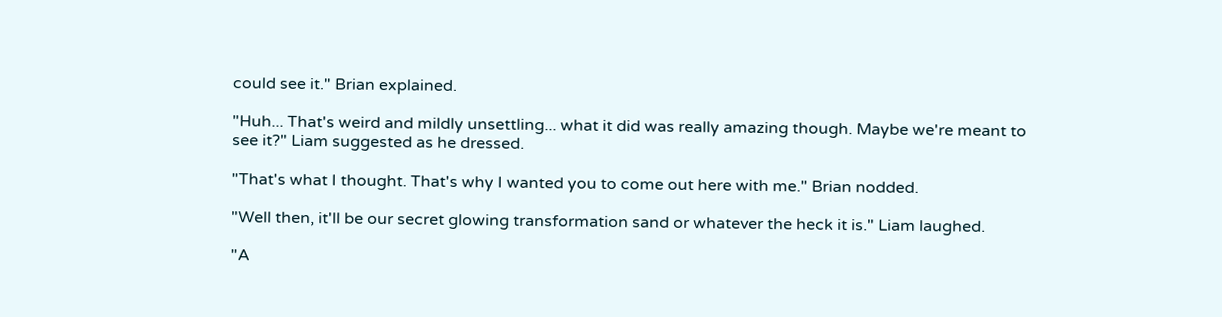could see it." Brian explained.

"Huh... That's weird and mildly unsettling... what it did was really amazing though. Maybe we're meant to see it?" Liam suggested as he dressed.

"That's what I thought. That's why I wanted you to come out here with me." Brian nodded.

"Well then, it'll be our secret glowing transformation sand or whatever the heck it is." Liam laughed.

"A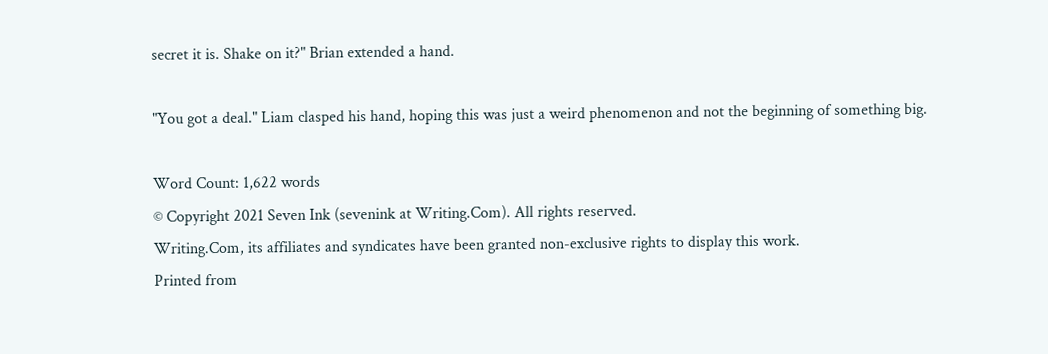secret it is. Shake on it?" Brian extended a hand.

"You got a deal." Liam clasped his hand, hoping this was just a weird phenomenon and not the beginning of something big.

Word Count: 1,622 words
© Copyright 2021 Seven Ink (sevenink at Writing.Com). All rights reserved.
Writing.Com, its affiliates and syndicates have been granted non-exclusive rights to display this work.
Printed from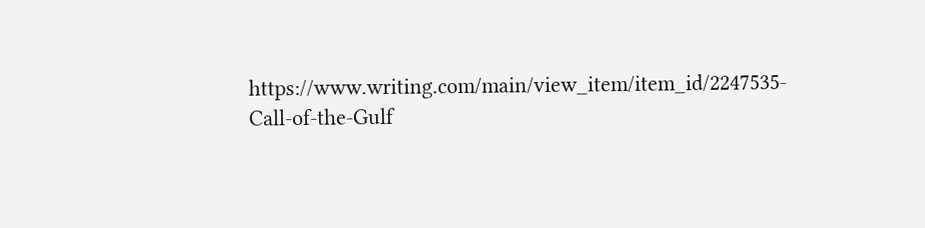https://www.writing.com/main/view_item/item_id/2247535-Call-of-the-Gulf